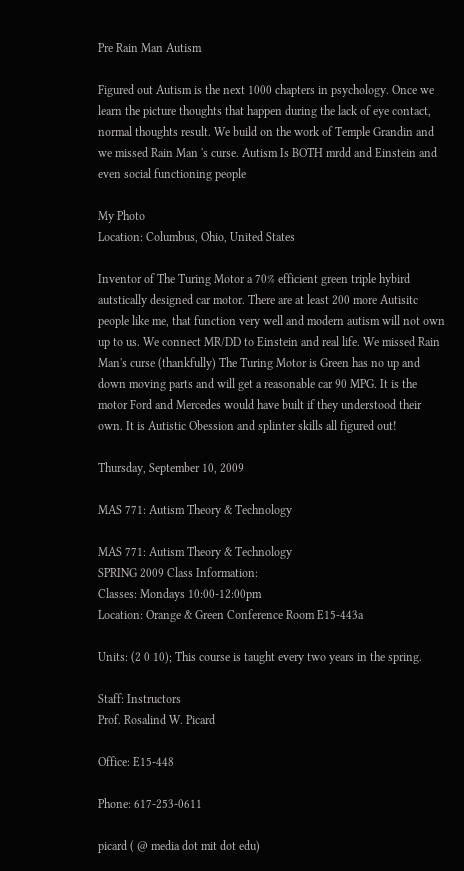Pre Rain Man Autism

Figured out Autism is the next 1000 chapters in psychology. Once we learn the picture thoughts that happen during the lack of eye contact, normal thoughts result. We build on the work of Temple Grandin and we missed Rain Man 's curse. Autism Is BOTH mrdd and Einstein and even social functioning people

My Photo
Location: Columbus, Ohio, United States

Inventor of The Turing Motor a 70% efficient green triple hybird autstically designed car motor. There are at least 200 more Autisitc people like me, that function very well and modern autism will not own up to us. We connect MR/DD to Einstein and real life. We missed Rain Man's curse (thankfully) The Turing Motor is Green has no up and down moving parts and will get a reasonable car 90 MPG. It is the motor Ford and Mercedes would have built if they understood their own. It is Autistic Obession and splinter skills all figured out!

Thursday, September 10, 2009

MAS 771: Autism Theory & Technology

MAS 771: Autism Theory & Technology
SPRING 2009 Class Information:
Classes: Mondays 10:00-12:00pm
Location: Orange & Green Conference Room E15-443a

Units: (2 0 10); This course is taught every two years in the spring.

Staff: Instructors
Prof. Rosalind W. Picard

Office: E15-448

Phone: 617-253-0611

picard ( @ media dot mit dot edu)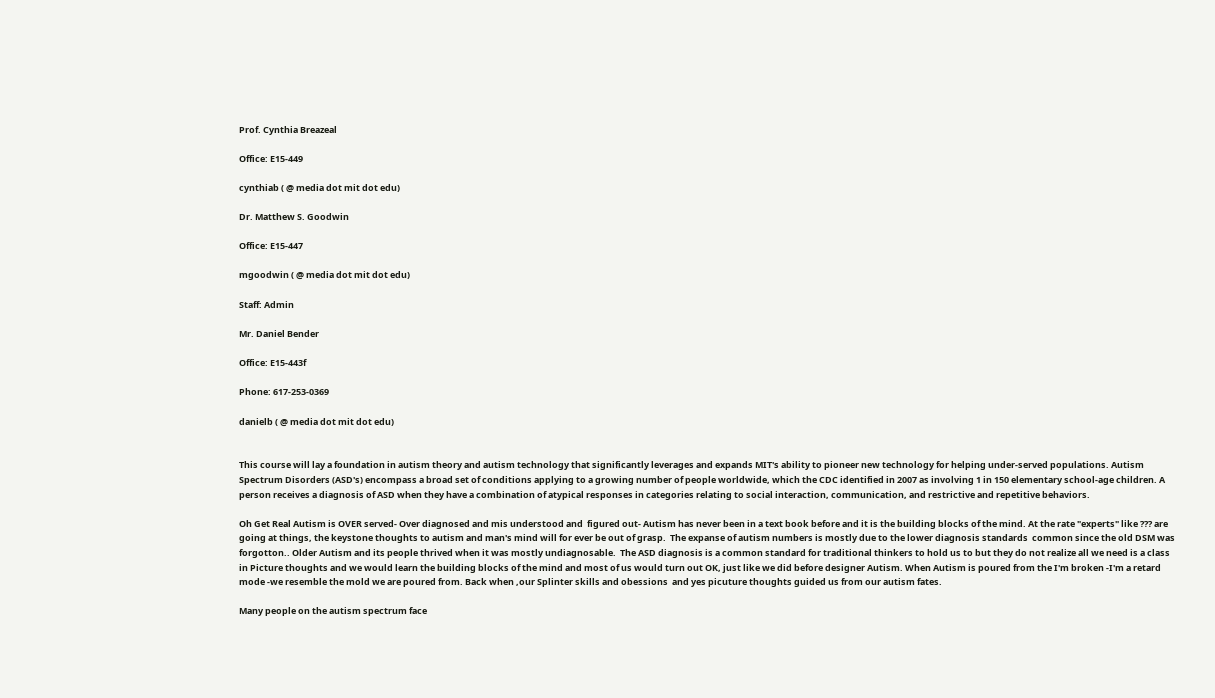Prof. Cynthia Breazeal

Office: E15-449

cynthiab ( @ media dot mit dot edu)

Dr. Matthew S. Goodwin

Office: E15-447

mgoodwin ( @ media dot mit dot edu)

Staff: Admin

Mr. Daniel Bender

Office: E15-443f

Phone: 617-253-0369

danielb ( @ media dot mit dot edu)


This course will lay a foundation in autism theory and autism technology that significantly leverages and expands MIT's ability to pioneer new technology for helping under-served populations. Autism Spectrum Disorders (ASD's) encompass a broad set of conditions applying to a growing number of people worldwide, which the CDC identified in 2007 as involving 1 in 150 elementary school-age children. A person receives a diagnosis of ASD when they have a combination of atypical responses in categories relating to social interaction, communication, and restrictive and repetitive behaviors.

Oh Get Real Autism is OVER served- Over diagnosed and mis understood and  figured out- Autism has never been in a text book before and it is the building blocks of the mind. At the rate "experts" like ??? are going at things, the keystone thoughts to autism and man's mind will for ever be out of grasp.  The expanse of autism numbers is mostly due to the lower diagnosis standards  common since the old DSM was forgotton.. Older Autism and its people thrived when it was mostly undiagnosable.  The ASD diagnosis is a common standard for traditional thinkers to hold us to but they do not realize all we need is a class in Picture thoughts and we would learn the building blocks of the mind and most of us would turn out OK, just like we did before designer Autism. When Autism is poured from the I'm broken -I'm a retard mode -we resemble the mold we are poured from. Back when ,our Splinter skills and obessions  and yes picuture thoughts guided us from our autism fates.

Many people on the autism spectrum face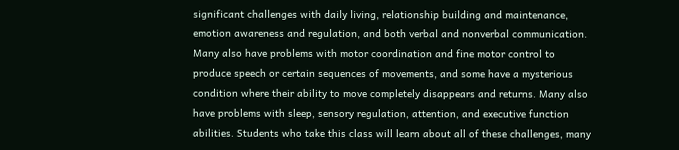significant challenges with daily living, relationship building and maintenance, emotion awareness and regulation, and both verbal and nonverbal communication. Many also have problems with motor coordination and fine motor control to produce speech or certain sequences of movements, and some have a mysterious condition where their ability to move completely disappears and returns. Many also have problems with sleep, sensory regulation, attention, and executive function abilities. Students who take this class will learn about all of these challenges, many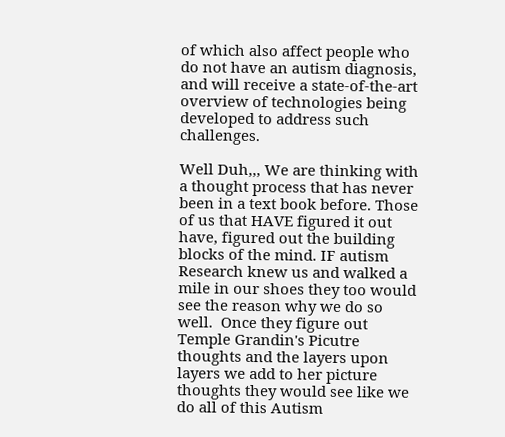of which also affect people who do not have an autism diagnosis, and will receive a state-of-the-art overview of technologies being developed to address such challenges.

Well Duh,,, We are thinking with a thought process that has never been in a text book before. Those of us that HAVE figured it out have, figured out the building blocks of the mind. IF autism Research knew us and walked a mile in our shoes they too would see the reason why we do so well.  Once they figure out Temple Grandin's Picutre thoughts and the layers upon layers we add to her picture thoughts they would see like we do all of this Autism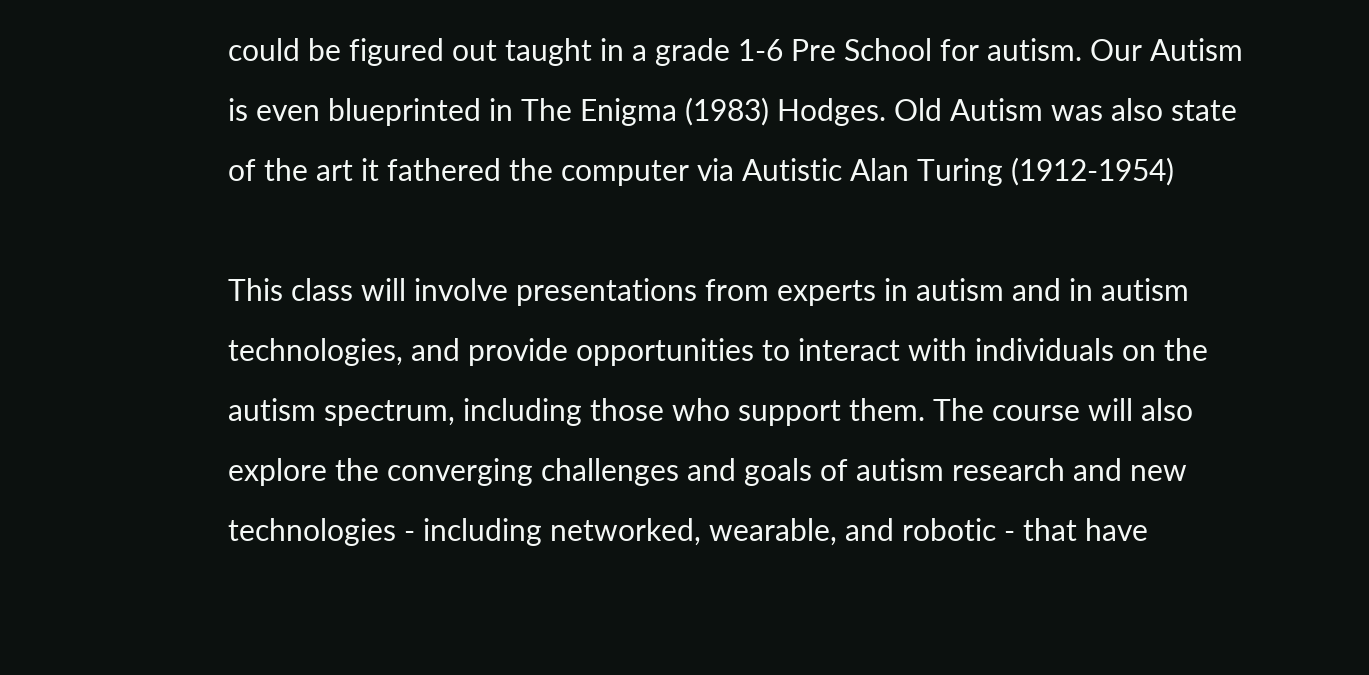could be figured out taught in a grade 1-6 Pre School for autism. Our Autism is even blueprinted in The Enigma (1983) Hodges. Old Autism was also state of the art it fathered the computer via Autistic Alan Turing (1912-1954)

This class will involve presentations from experts in autism and in autism technologies, and provide opportunities to interact with individuals on the autism spectrum, including those who support them. The course will also explore the converging challenges and goals of autism research and new technologies - including networked, wearable, and robotic - that have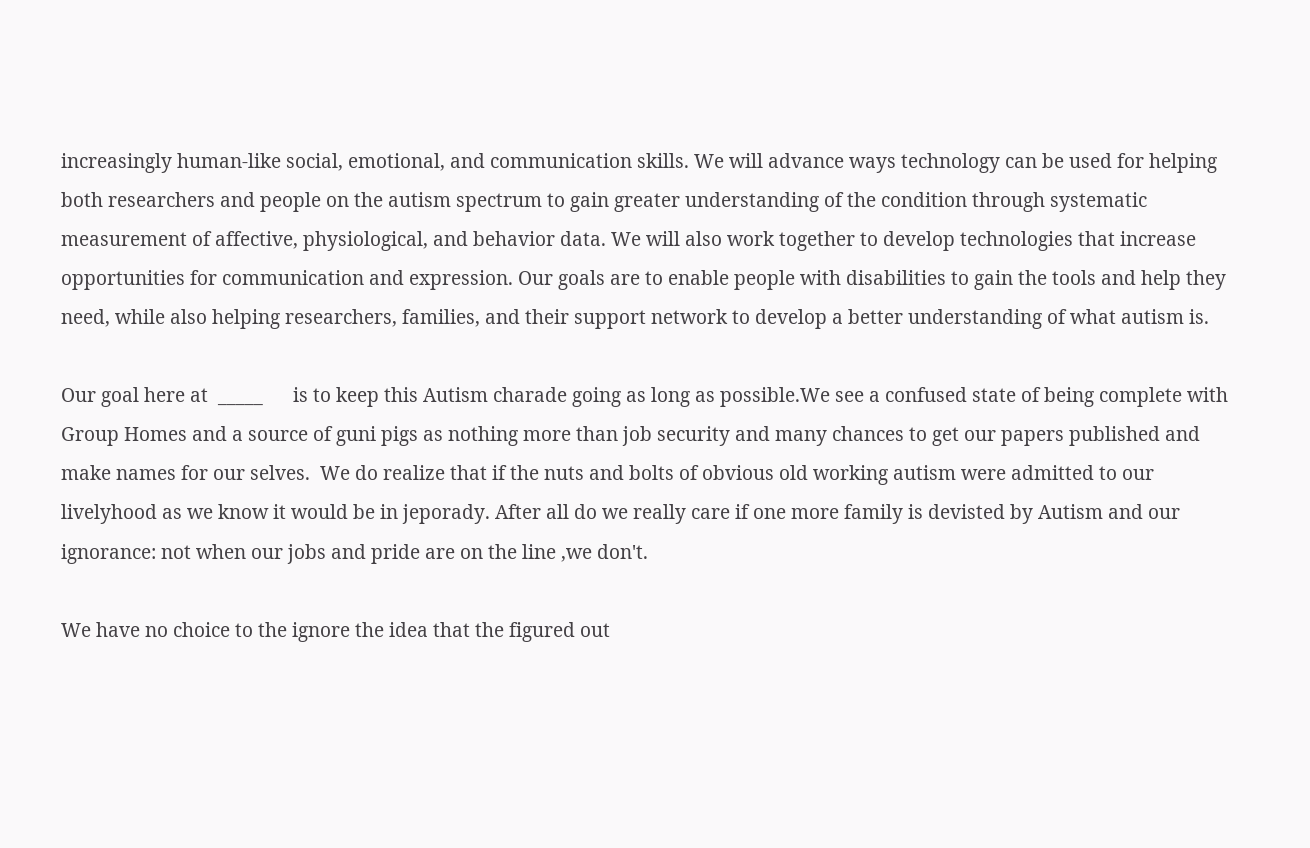increasingly human-like social, emotional, and communication skills. We will advance ways technology can be used for helping both researchers and people on the autism spectrum to gain greater understanding of the condition through systematic measurement of affective, physiological, and behavior data. We will also work together to develop technologies that increase opportunities for communication and expression. Our goals are to enable people with disabilities to gain the tools and help they need, while also helping researchers, families, and their support network to develop a better understanding of what autism is.

Our goal here at  _____      is to keep this Autism charade going as long as possible.We see a confused state of being complete with Group Homes and a source of guni pigs as nothing more than job security and many chances to get our papers published and make names for our selves.  We do realize that if the nuts and bolts of obvious old working autism were admitted to our livelyhood as we know it would be in jeporady. After all do we really care if one more family is devisted by Autism and our ignorance: not when our jobs and pride are on the line ,we don't.

We have no choice to the ignore the idea that the figured out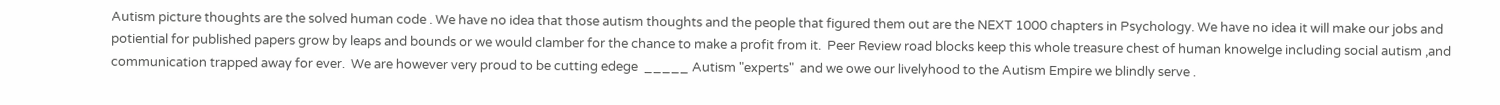Autism picture thoughts are the solved human code . We have no idea that those autism thoughts and the people that figured them out are the NEXT 1000 chapters in Psychology. We have no idea it will make our jobs and potiential for published papers grow by leaps and bounds or we would clamber for the chance to make a profit from it.  Peer Review road blocks keep this whole treasure chest of human knowelge including social autism ,and communication trapped away for ever.  We are however very proud to be cutting edege  _____ Autism "experts"  and we owe our livelyhood to the Autism Empire we blindly serve .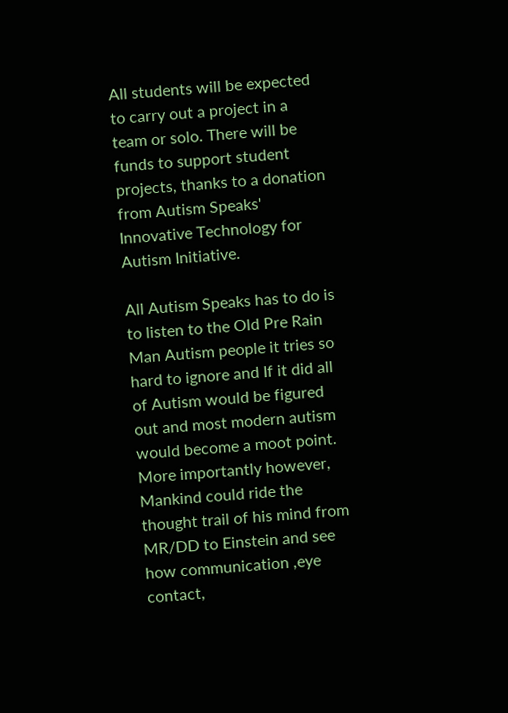All students will be expected to carry out a project in a team or solo. There will be funds to support student projects, thanks to a donation from Autism Speaks' Innovative Technology for Autism Initiative.

All Autism Speaks has to do is to listen to the Old Pre Rain Man Autism people it tries so hard to ignore and If it did all of Autism would be figured out and most modern autism would become a moot point. More importantly however, Mankind could ride the thought trail of his mind from MR/DD to Einstein and see how communication ,eye contact,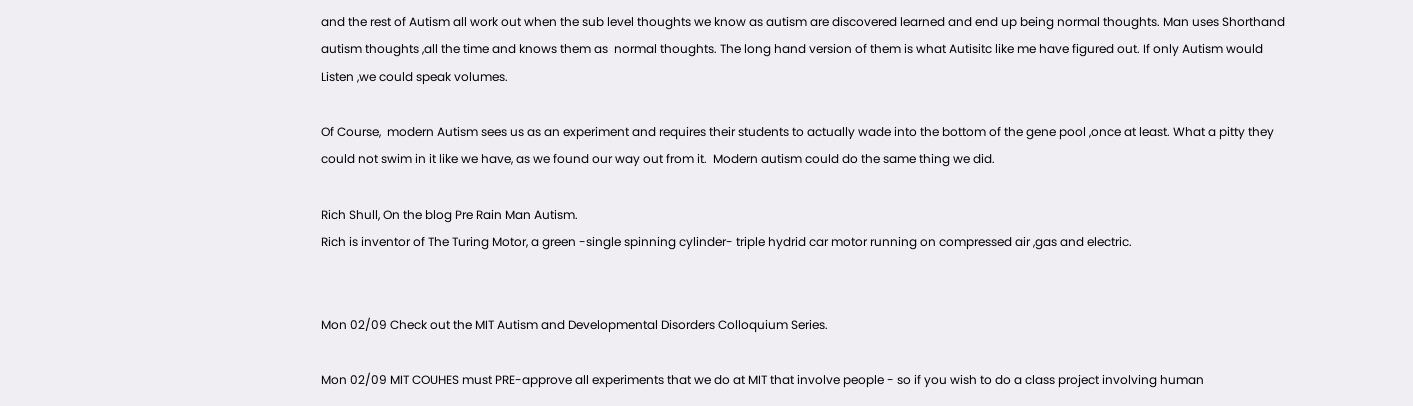and the rest of Autism all work out when the sub level thoughts we know as autism are discovered learned and end up being normal thoughts. Man uses Shorthand autism thoughts ,all the time and knows them as  normal thoughts. The long hand version of them is what Autisitc like me have figured out. If only Autism would Listen ,we could speak volumes.

Of Course,  modern Autism sees us as an experiment and requires their students to actually wade into the bottom of the gene pool ,once at least. What a pitty they could not swim in it like we have, as we found our way out from it.  Modern autism could do the same thing we did.

Rich Shull, On the blog Pre Rain Man Autism.
Rich is inventor of The Turing Motor, a green -single spinning cylinder- triple hydrid car motor running on compressed air ,gas and electric.


Mon 02/09 Check out the MIT Autism and Developmental Disorders Colloquium Series.

Mon 02/09 MIT COUHES must PRE-approve all experiments that we do at MIT that involve people - so if you wish to do a class project involving human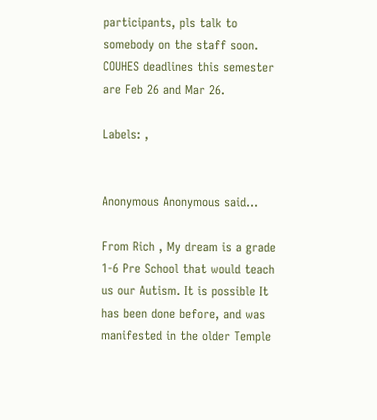participants, pls talk to somebody on the staff soon. COUHES deadlines this semester are Feb 26 and Mar 26.

Labels: ,


Anonymous Anonymous said...

From Rich , My dream is a grade 1-6 Pre School that would teach us our Autism. It is possible It has been done before, and was manifested in the older Temple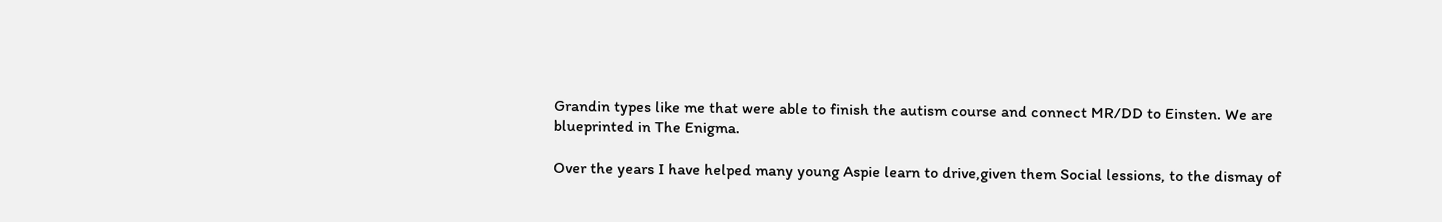Grandin types like me that were able to finish the autism course and connect MR/DD to Einsten. We are blueprinted in The Enigma.

Over the years I have helped many young Aspie learn to drive,given them Social lessions, to the dismay of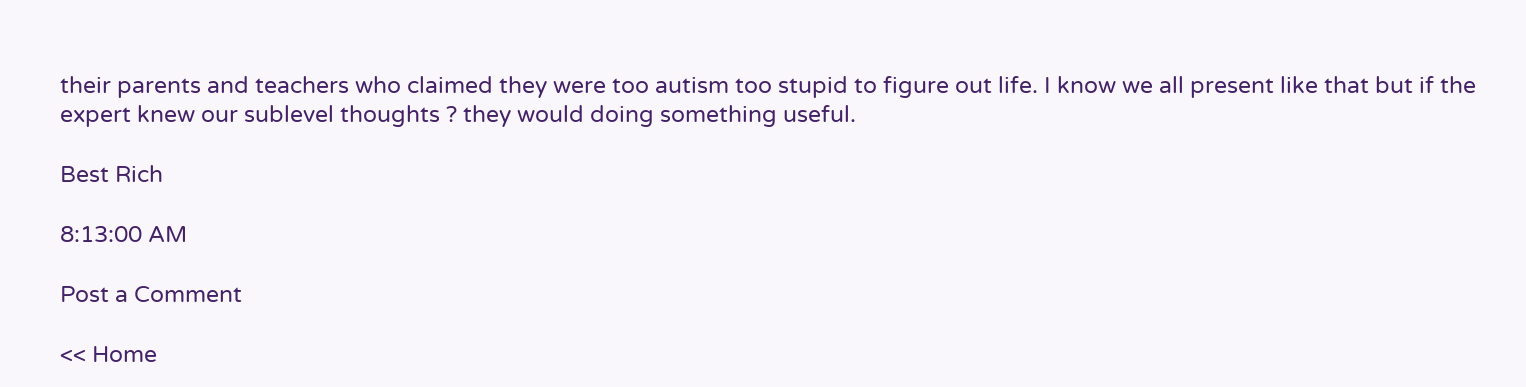their parents and teachers who claimed they were too autism too stupid to figure out life. I know we all present like that but if the expert knew our sublevel thoughts ? they would doing something useful.

Best Rich

8:13:00 AM

Post a Comment

<< Home